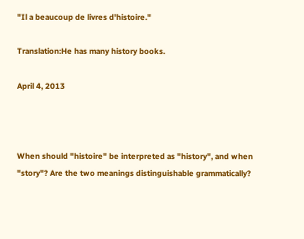"Il a beaucoup de livres d'histoire."

Translation:He has many history books.

April 4, 2013



When should "histoire" be interpreted as "history", and when "story"? Are the two meanings distinguishable grammatically?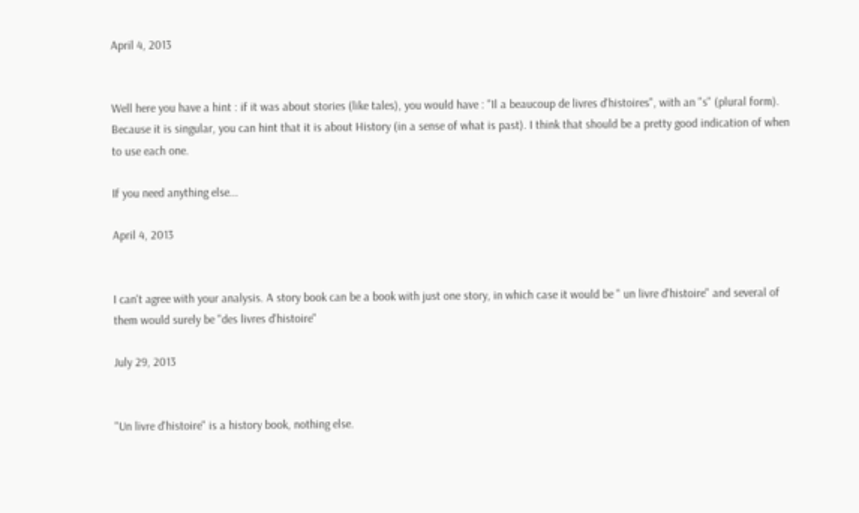April 4, 2013


Well here you have a hint : if it was about stories (like tales), you would have : "Il a beaucoup de livres d'histoires", with an "s" (plural form). Because it is singular, you can hint that it is about History (in a sense of what is past). I think that should be a pretty good indication of when to use each one.

If you need anything else...

April 4, 2013


I can't agree with your analysis. A story book can be a book with just one story, in which case it would be " un livre d'histoire" and several of them would surely be "des livres d'histoire"

July 29, 2013


"Un livre d'histoire" is a history book, nothing else.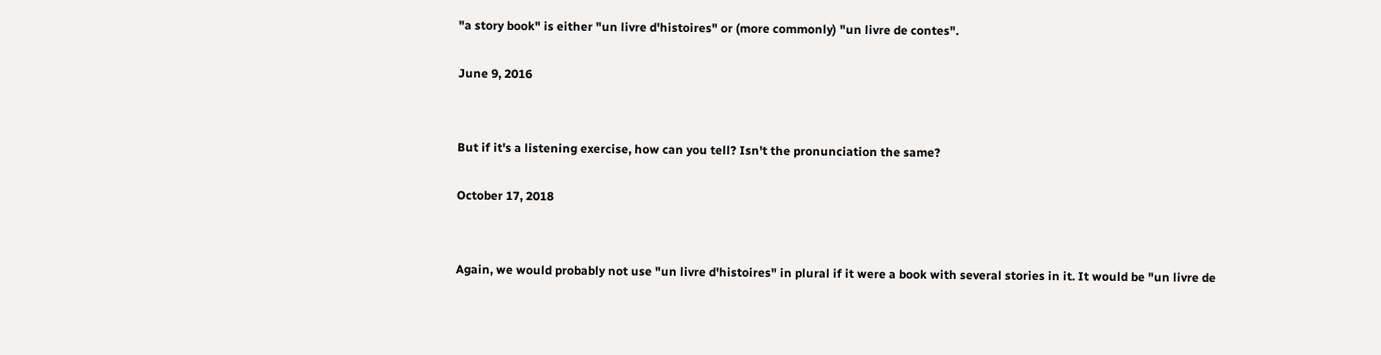"a story book" is either "un livre d'histoires" or (more commonly) "un livre de contes".

June 9, 2016


But if it's a listening exercise, how can you tell? Isn't the pronunciation the same?

October 17, 2018


Again, we would probably not use "un livre d'histoires" in plural if it were a book with several stories in it. It would be "un livre de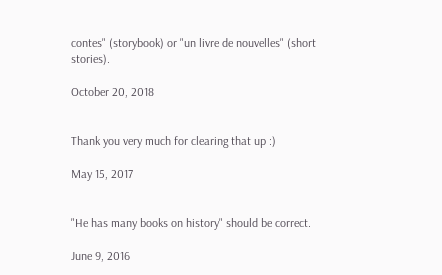contes" (storybook) or "un livre de nouvelles" (short stories).

October 20, 2018


Thank you very much for clearing that up :)

May 15, 2017


"He has many books on history" should be correct.

June 9, 2016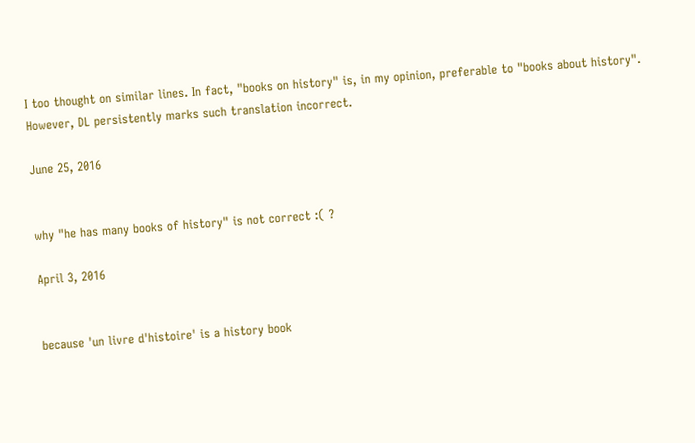I too thought on similar lines. In fact, "books on history" is, in my opinion, preferable to "books about history". However, DL persistently marks such translation incorrect.

June 25, 2016


why "he has many books of history" is not correct :( ?

April 3, 2016


because 'un livre d'histoire' is a history book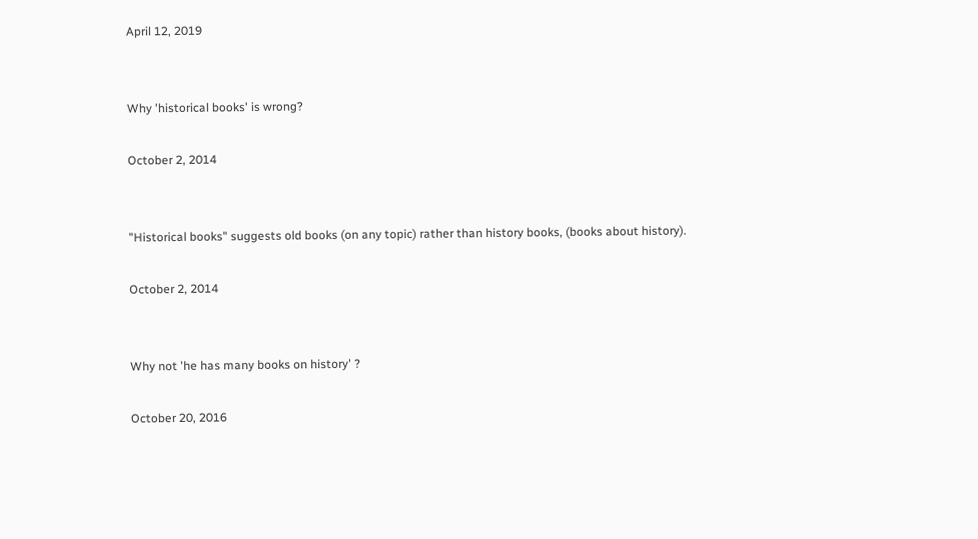April 12, 2019


Why 'historical books' is wrong?

October 2, 2014


"Historical books" suggests old books (on any topic) rather than history books, (books about history).

October 2, 2014


Why not 'he has many books on history' ?

October 20, 2016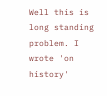Well this is long standing problem. I wrote 'on history'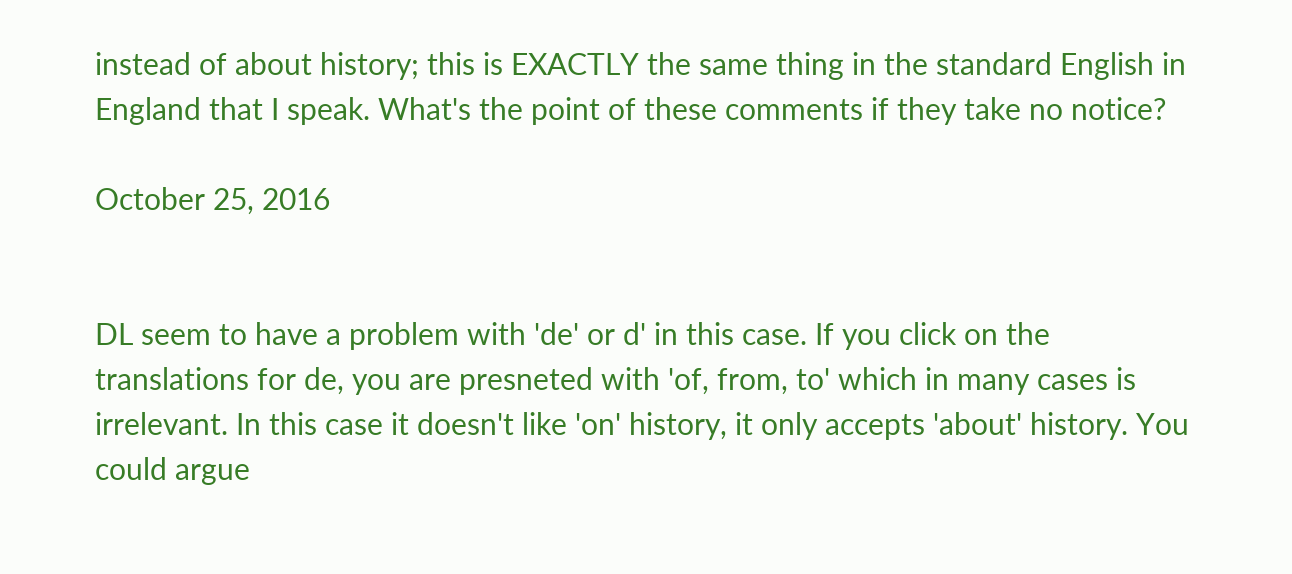instead of about history; this is EXACTLY the same thing in the standard English in England that I speak. What's the point of these comments if they take no notice?

October 25, 2016


DL seem to have a problem with 'de' or d' in this case. If you click on the translations for de, you are presneted with 'of, from, to' which in many cases is irrelevant. In this case it doesn't like 'on' history, it only accepts 'about' history. You could argue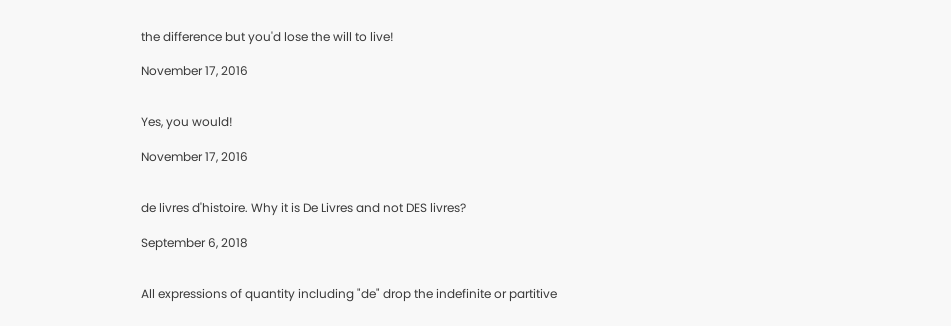the difference but you'd lose the will to live!

November 17, 2016


Yes, you would!

November 17, 2016


de livres d'histoire. Why it is De Livres and not DES livres?

September 6, 2018


All expressions of quantity including "de" drop the indefinite or partitive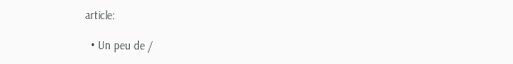article:

  • Un peu de /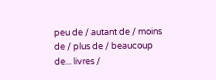peu de / autant de / moins de / plus de / beaucoup de... livres /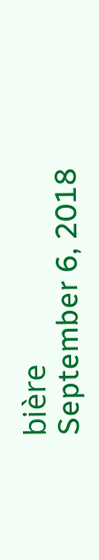bière
September 6, 2018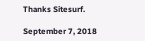Thanks Sitesurf.

September 7, 2018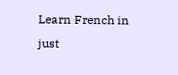Learn French in just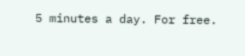5 minutes a day. For free.